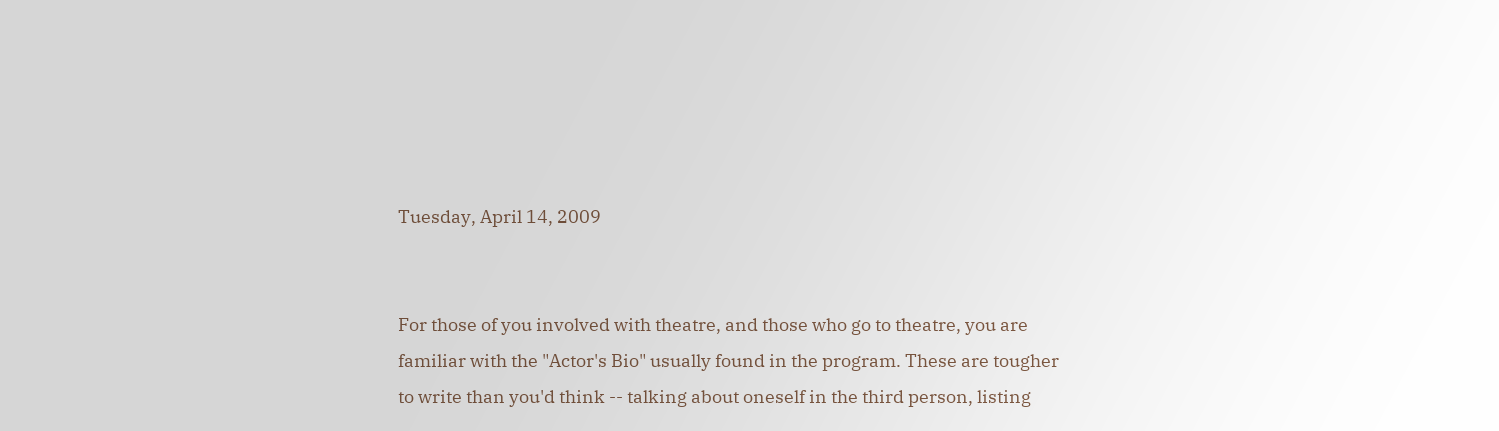Tuesday, April 14, 2009


For those of you involved with theatre, and those who go to theatre, you are familiar with the "Actor's Bio" usually found in the program. These are tougher to write than you'd think -- talking about oneself in the third person, listing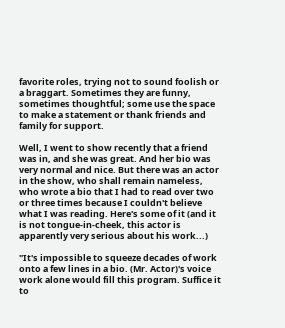favorite roles, trying not to sound foolish or a braggart. Sometimes they are funny, sometimes thoughtful; some use the space to make a statement or thank friends and family for support.

Well, I went to show recently that a friend was in, and she was great. And her bio was very normal and nice. But there was an actor in the show, who shall remain nameless, who wrote a bio that I had to read over two or three times because I couldn't believe what I was reading. Here's some of it (and it is not tongue-in-cheek, this actor is apparently very serious about his work...)

"It's impossible to squeeze decades of work onto a few lines in a bio. (Mr. Actor)'s voice work alone would fill this program. Suffice it to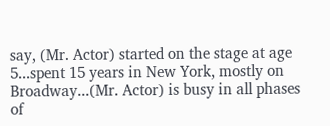say, (Mr. Actor) started on the stage at age 5...spent 15 years in New York, mostly on Broadway...(Mr. Actor) is busy in all phases of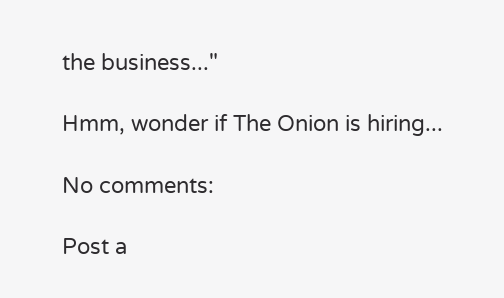the business..."

Hmm, wonder if The Onion is hiring...

No comments:

Post a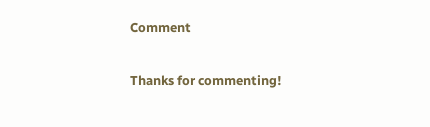Comment

Thanks for commenting!